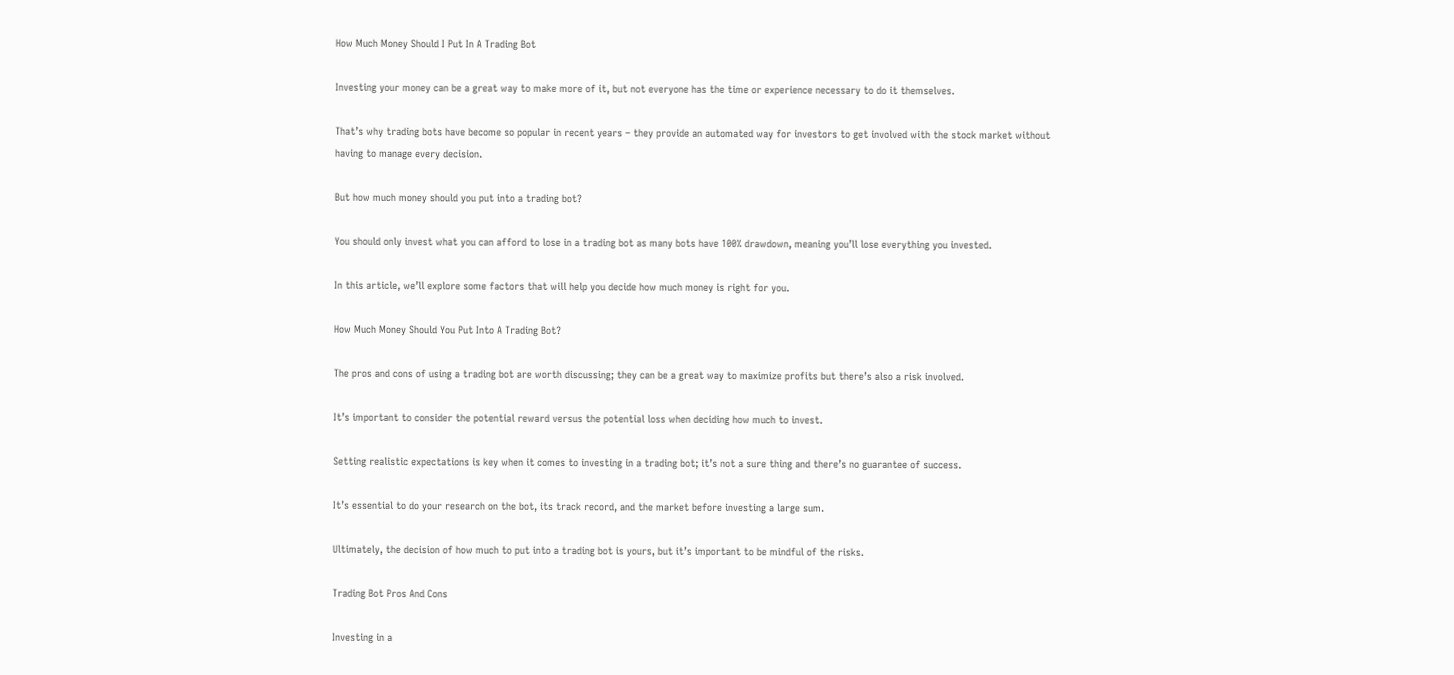How Much Money Should I Put In A Trading Bot

Investing your money can be a great way to make more of it, but not everyone has the time or experience necessary to do it themselves.

That’s why trading bots have become so popular in recent years – they provide an automated way for investors to get involved with the stock market without having to manage every decision.

But how much money should you put into a trading bot?

You should only invest what you can afford to lose in a trading bot as many bots have 100% drawdown, meaning you’ll lose everything you invested.

In this article, we’ll explore some factors that will help you decide how much money is right for you.

How Much Money Should You Put Into A Trading Bot?

The pros and cons of using a trading bot are worth discussing; they can be a great way to maximize profits but there’s also a risk involved.

It’s important to consider the potential reward versus the potential loss when deciding how much to invest.

Setting realistic expectations is key when it comes to investing in a trading bot; it’s not a sure thing and there’s no guarantee of success.

It’s essential to do your research on the bot, its track record, and the market before investing a large sum.

Ultimately, the decision of how much to put into a trading bot is yours, but it’s important to be mindful of the risks.

Trading Bot Pros And Cons

Investing in a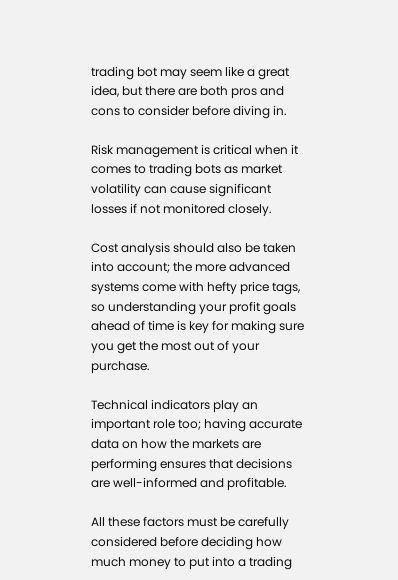trading bot may seem like a great idea, but there are both pros and cons to consider before diving in.

Risk management is critical when it comes to trading bots as market volatility can cause significant losses if not monitored closely.

Cost analysis should also be taken into account; the more advanced systems come with hefty price tags, so understanding your profit goals ahead of time is key for making sure you get the most out of your purchase.

Technical indicators play an important role too; having accurate data on how the markets are performing ensures that decisions are well-informed and profitable.

All these factors must be carefully considered before deciding how much money to put into a trading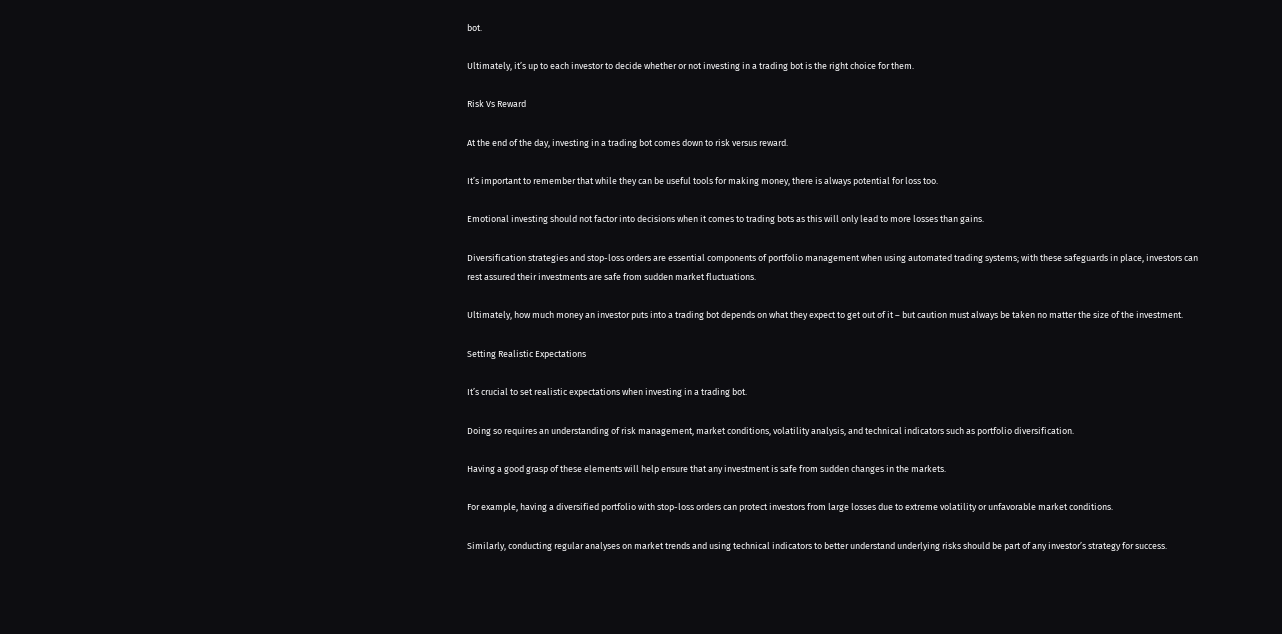bot.

Ultimately, it’s up to each investor to decide whether or not investing in a trading bot is the right choice for them.

Risk Vs Reward

At the end of the day, investing in a trading bot comes down to risk versus reward.

It’s important to remember that while they can be useful tools for making money, there is always potential for loss too.

Emotional investing should not factor into decisions when it comes to trading bots as this will only lead to more losses than gains.

Diversification strategies and stop-loss orders are essential components of portfolio management when using automated trading systems; with these safeguards in place, investors can rest assured their investments are safe from sudden market fluctuations.

Ultimately, how much money an investor puts into a trading bot depends on what they expect to get out of it – but caution must always be taken no matter the size of the investment.

Setting Realistic Expectations

It’s crucial to set realistic expectations when investing in a trading bot.

Doing so requires an understanding of risk management, market conditions, volatility analysis, and technical indicators such as portfolio diversification.

Having a good grasp of these elements will help ensure that any investment is safe from sudden changes in the markets.

For example, having a diversified portfolio with stop-loss orders can protect investors from large losses due to extreme volatility or unfavorable market conditions.

Similarly, conducting regular analyses on market trends and using technical indicators to better understand underlying risks should be part of any investor’s strategy for success.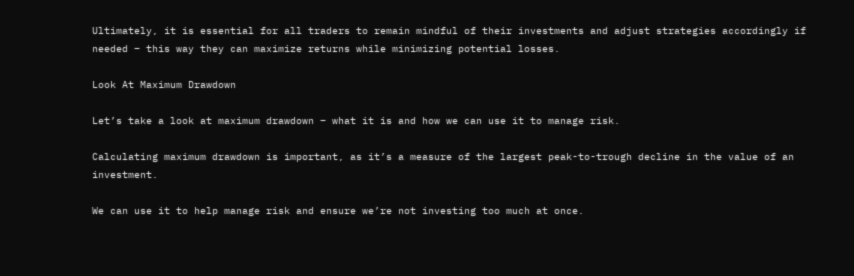Ultimately, it is essential for all traders to remain mindful of their investments and adjust strategies accordingly if needed – this way they can maximize returns while minimizing potential losses.

Look At Maximum Drawdown

Let’s take a look at maximum drawdown – what it is and how we can use it to manage risk.

Calculating maximum drawdown is important, as it’s a measure of the largest peak-to-trough decline in the value of an investment.

We can use it to help manage risk and ensure we’re not investing too much at once.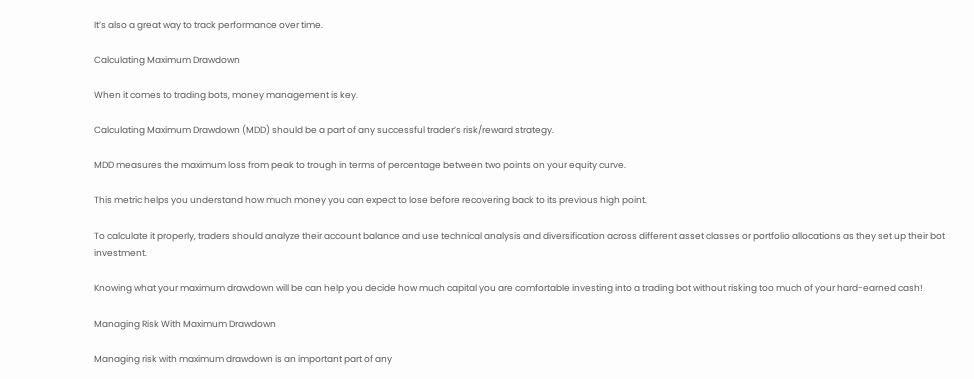It’s also a great way to track performance over time.

Calculating Maximum Drawdown

When it comes to trading bots, money management is key.

Calculating Maximum Drawdown (MDD) should be a part of any successful trader’s risk/reward strategy.

MDD measures the maximum loss from peak to trough in terms of percentage between two points on your equity curve.

This metric helps you understand how much money you can expect to lose before recovering back to its previous high point.

To calculate it properly, traders should analyze their account balance and use technical analysis and diversification across different asset classes or portfolio allocations as they set up their bot investment.

Knowing what your maximum drawdown will be can help you decide how much capital you are comfortable investing into a trading bot without risking too much of your hard-earned cash!

Managing Risk With Maximum Drawdown

Managing risk with maximum drawdown is an important part of any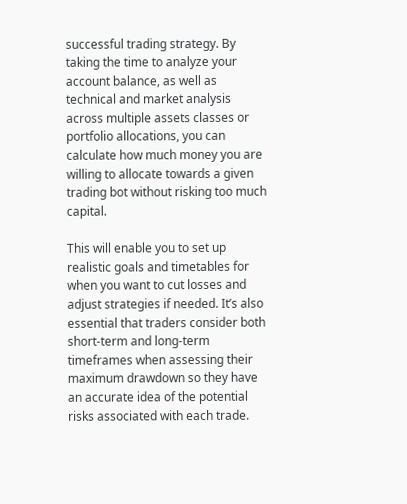successful trading strategy. By taking the time to analyze your account balance, as well as technical and market analysis across multiple assets classes or portfolio allocations, you can calculate how much money you are willing to allocate towards a given trading bot without risking too much capital.

This will enable you to set up realistic goals and timetables for when you want to cut losses and adjust strategies if needed. It’s also essential that traders consider both short-term and long-term timeframes when assessing their maximum drawdown so they have an accurate idea of the potential risks associated with each trade.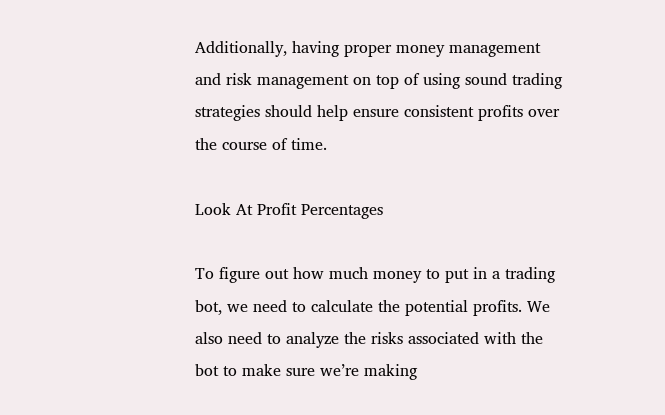Additionally, having proper money management and risk management on top of using sound trading strategies should help ensure consistent profits over the course of time.

Look At Profit Percentages

To figure out how much money to put in a trading bot, we need to calculate the potential profits. We also need to analyze the risks associated with the bot to make sure we’re making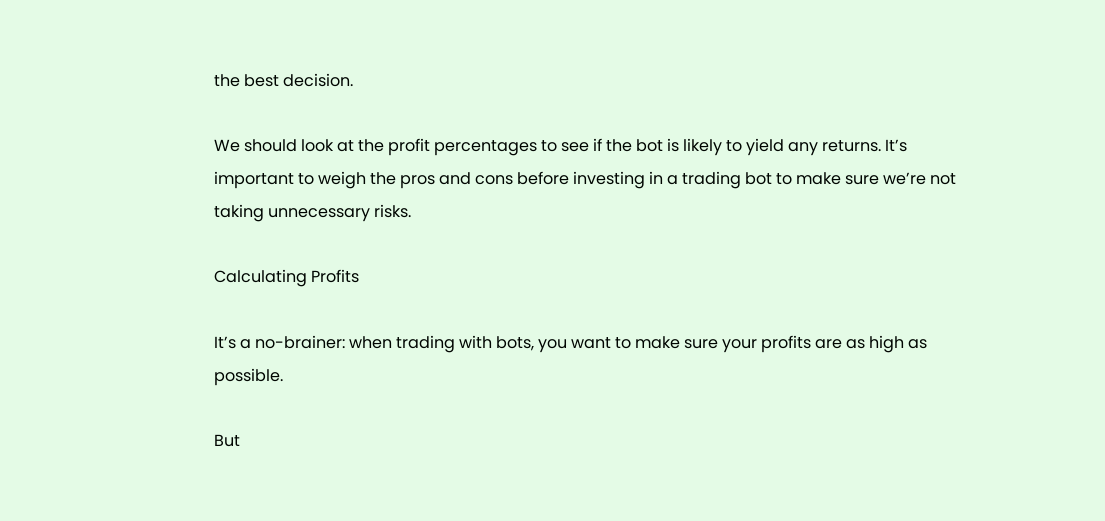the best decision.

We should look at the profit percentages to see if the bot is likely to yield any returns. It’s important to weigh the pros and cons before investing in a trading bot to make sure we’re not taking unnecessary risks.

Calculating Profits

It’s a no-brainer: when trading with bots, you want to make sure your profits are as high as possible.

But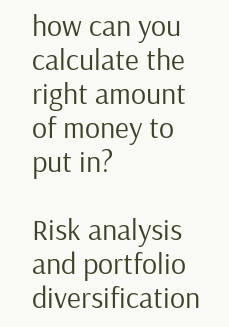how can you calculate the right amount of money to put in?

Risk analysis and portfolio diversification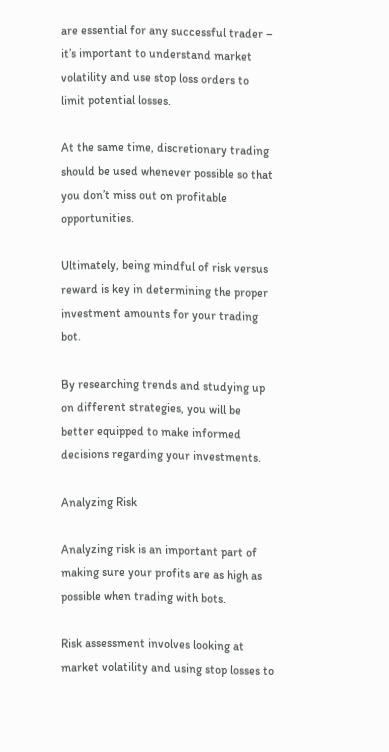are essential for any successful trader – it’s important to understand market volatility and use stop loss orders to limit potential losses.

At the same time, discretionary trading should be used whenever possible so that you don’t miss out on profitable opportunities.

Ultimately, being mindful of risk versus reward is key in determining the proper investment amounts for your trading bot.

By researching trends and studying up on different strategies, you will be better equipped to make informed decisions regarding your investments.

Analyzing Risk

Analyzing risk is an important part of making sure your profits are as high as possible when trading with bots.

Risk assessment involves looking at market volatility and using stop losses to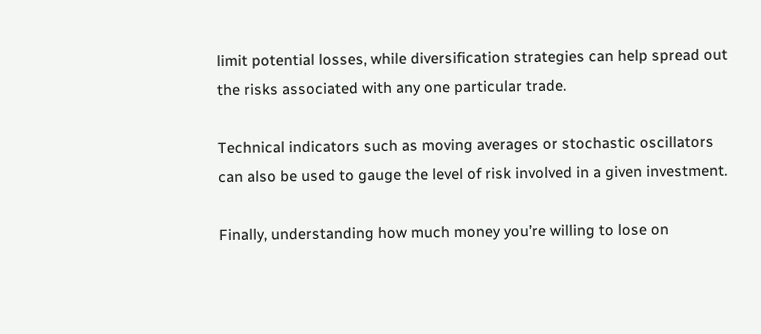limit potential losses, while diversification strategies can help spread out the risks associated with any one particular trade.

Technical indicators such as moving averages or stochastic oscillators can also be used to gauge the level of risk involved in a given investment.

Finally, understanding how much money you’re willing to lose on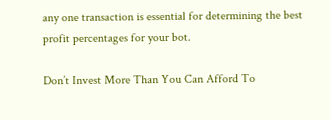any one transaction is essential for determining the best profit percentages for your bot.

Don’t Invest More Than You Can Afford To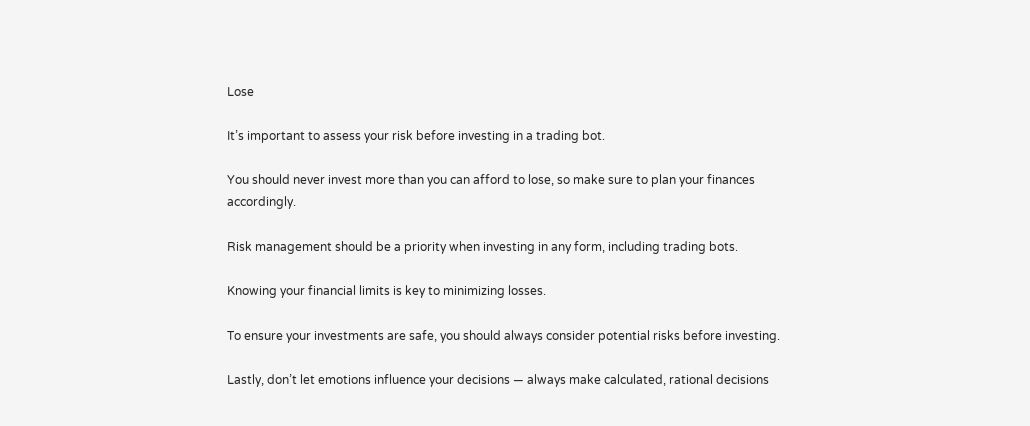Lose

It’s important to assess your risk before investing in a trading bot.

You should never invest more than you can afford to lose, so make sure to plan your finances accordingly.

Risk management should be a priority when investing in any form, including trading bots.

Knowing your financial limits is key to minimizing losses.

To ensure your investments are safe, you should always consider potential risks before investing.

Lastly, don’t let emotions influence your decisions — always make calculated, rational decisions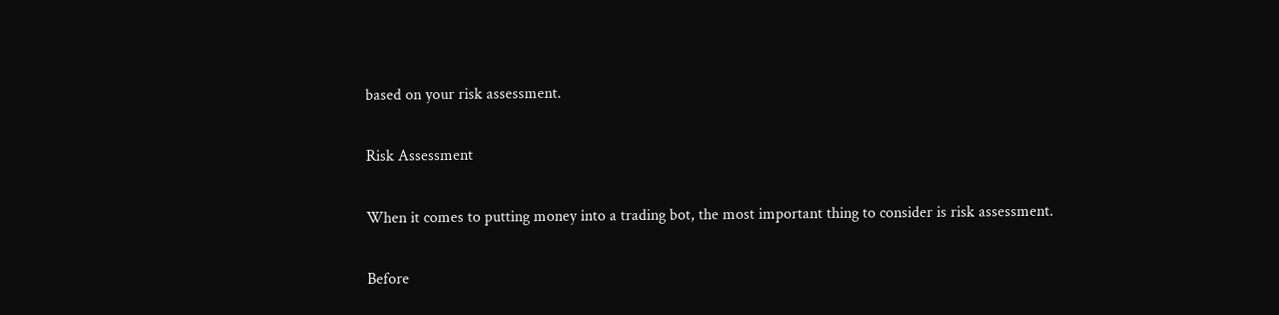based on your risk assessment.

Risk Assessment

When it comes to putting money into a trading bot, the most important thing to consider is risk assessment.

Before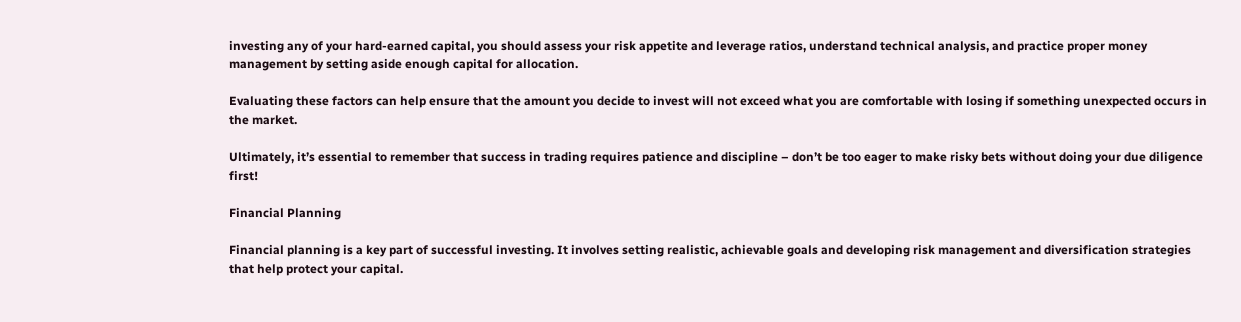investing any of your hard-earned capital, you should assess your risk appetite and leverage ratios, understand technical analysis, and practice proper money management by setting aside enough capital for allocation.

Evaluating these factors can help ensure that the amount you decide to invest will not exceed what you are comfortable with losing if something unexpected occurs in the market.

Ultimately, it’s essential to remember that success in trading requires patience and discipline – don’t be too eager to make risky bets without doing your due diligence first!

Financial Planning

Financial planning is a key part of successful investing. It involves setting realistic, achievable goals and developing risk management and diversification strategies that help protect your capital.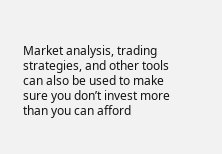Market analysis, trading strategies, and other tools can also be used to make sure you don’t invest more than you can afford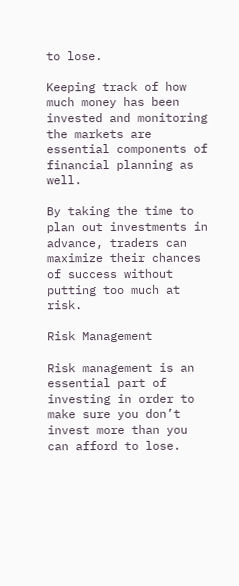to lose.

Keeping track of how much money has been invested and monitoring the markets are essential components of financial planning as well.

By taking the time to plan out investments in advance, traders can maximize their chances of success without putting too much at risk.

Risk Management

Risk management is an essential part of investing in order to make sure you don’t invest more than you can afford to lose.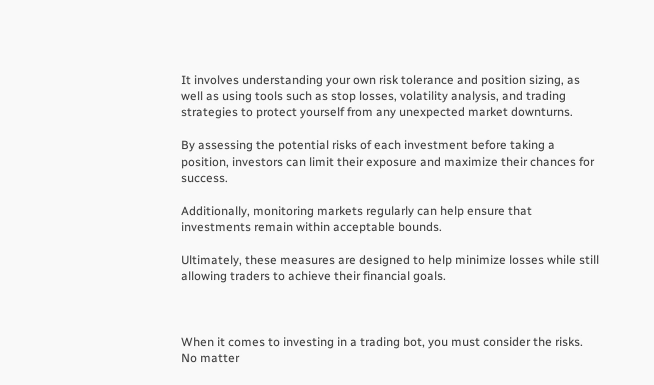It involves understanding your own risk tolerance and position sizing, as well as using tools such as stop losses, volatility analysis, and trading strategies to protect yourself from any unexpected market downturns.

By assessing the potential risks of each investment before taking a position, investors can limit their exposure and maximize their chances for success.

Additionally, monitoring markets regularly can help ensure that investments remain within acceptable bounds.

Ultimately, these measures are designed to help minimize losses while still allowing traders to achieve their financial goals.



When it comes to investing in a trading bot, you must consider the risks. No matter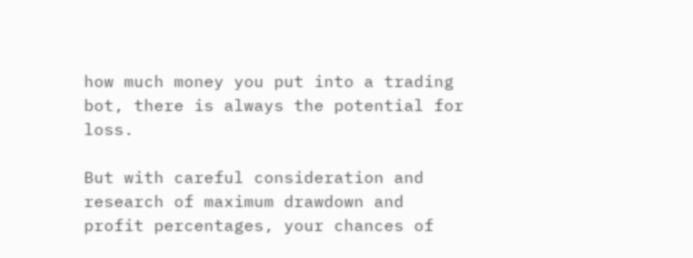how much money you put into a trading bot, there is always the potential for loss.

But with careful consideration and research of maximum drawdown and profit percentages, your chances of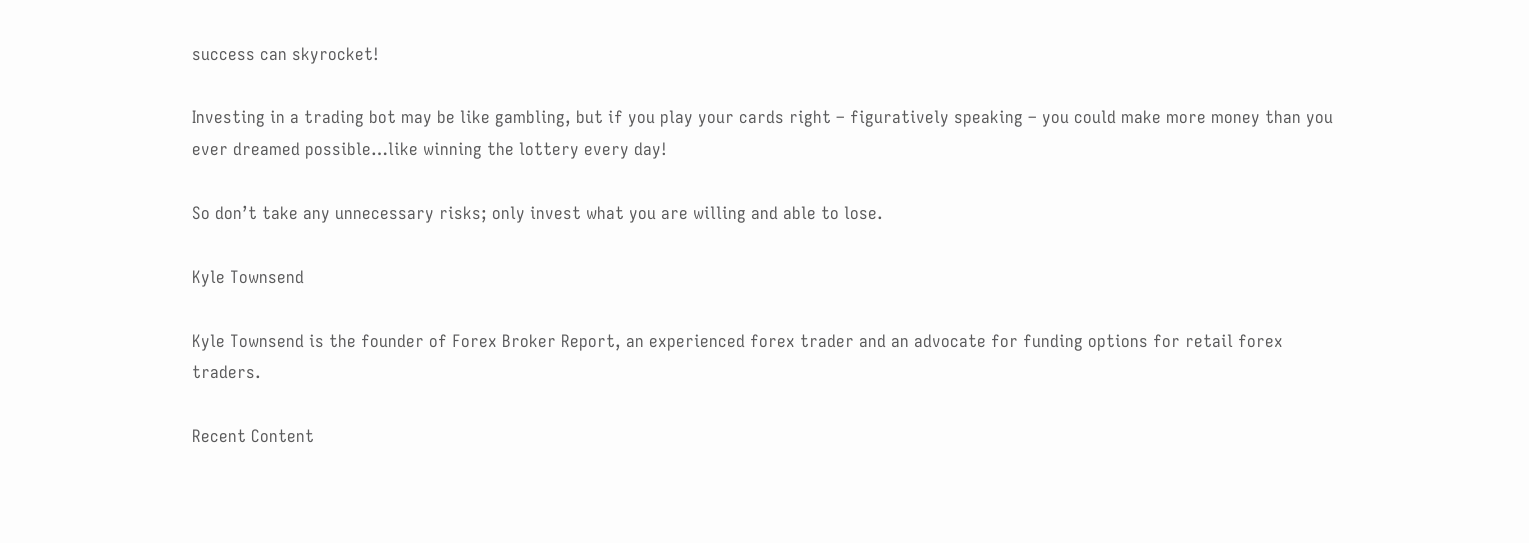success can skyrocket!

Investing in a trading bot may be like gambling, but if you play your cards right – figuratively speaking – you could make more money than you ever dreamed possible…like winning the lottery every day!

So don’t take any unnecessary risks; only invest what you are willing and able to lose.

Kyle Townsend

Kyle Townsend is the founder of Forex Broker Report, an experienced forex trader and an advocate for funding options for retail forex traders.

Recent Content